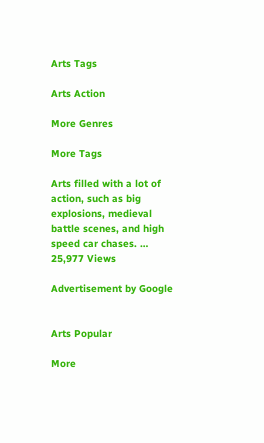Arts Tags

Arts Action

More Genres

More Tags

Arts filled with a lot of action, such as big explosions, medieval battle scenes, and high speed car chases. … 25,977 Views

Advertisement by Google


Arts Popular

More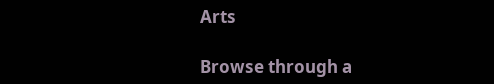Arts

Browse through a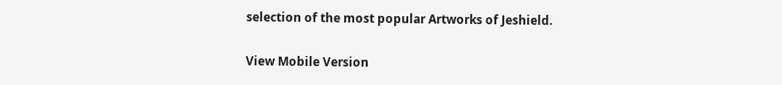selection of the most popular Artworks of Jeshield.

View Mobile Version